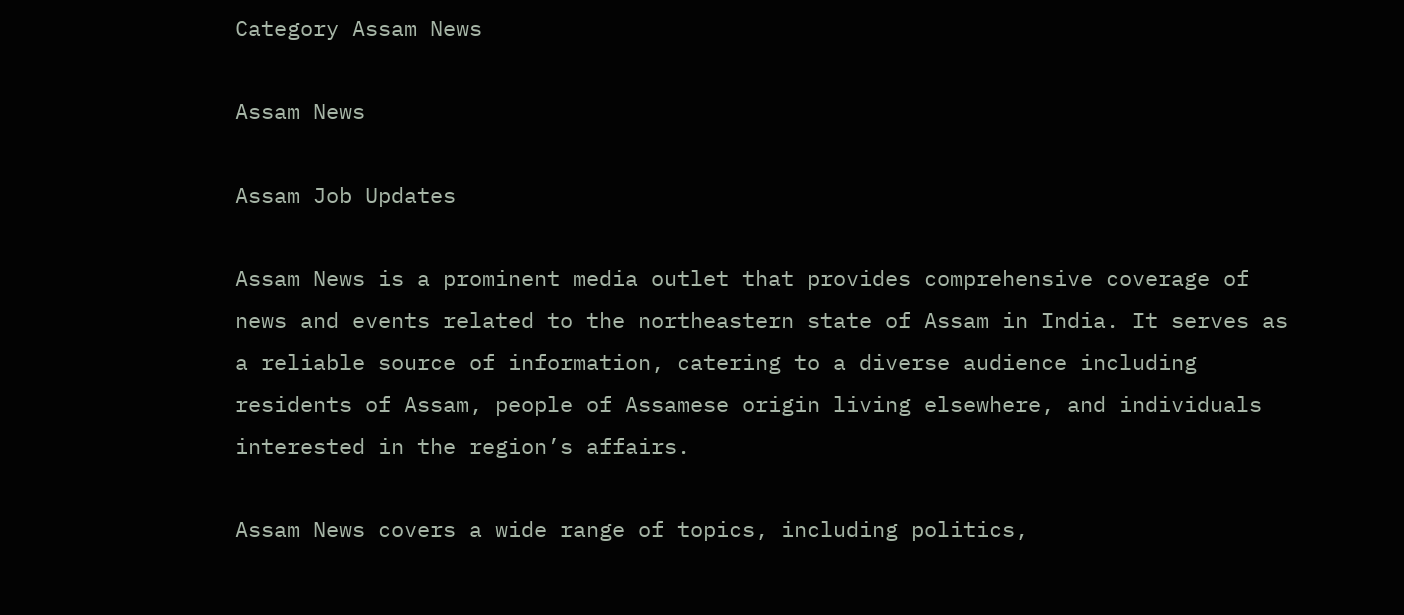Category Assam News

Assam News

Assam Job Updates

Assam News is a prominent media outlet that provides comprehensive coverage of news and events related to the northeastern state of Assam in India. It serves as a reliable source of information, catering to a diverse audience including residents of Assam, people of Assamese origin living elsewhere, and individuals interested in the region’s affairs.

Assam News covers a wide range of topics, including politics,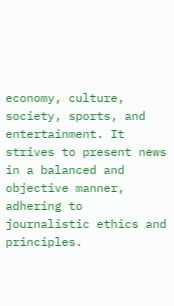economy, culture, society, sports, and entertainment. It strives to present news in a balanced and objective manner, adhering to journalistic ethics and principles.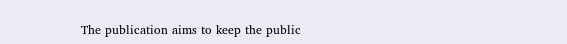The publication aims to keep the public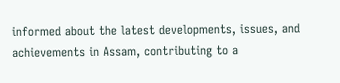informed about the latest developments, issues, and achievements in Assam, contributing to a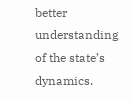better understanding of the state’s dynamics.